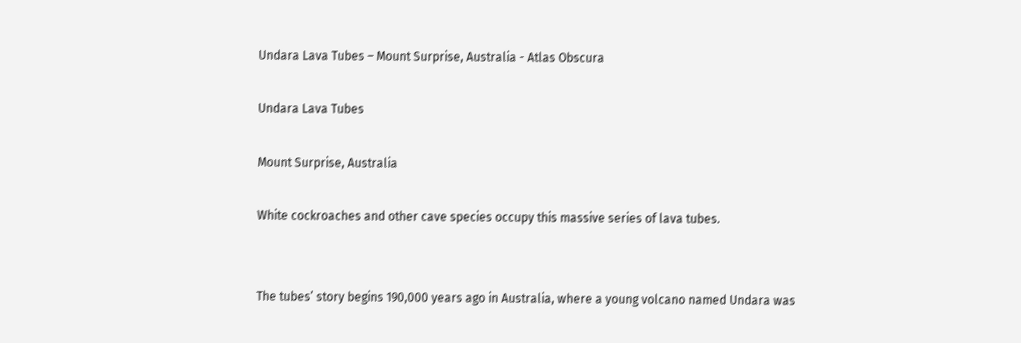Undara Lava Tubes – Mount Surprise, Australia - Atlas Obscura

Undara Lava Tubes

Mount Surprise, Australia

White cockroaches and other cave species occupy this massive series of lava tubes.


The tubes’ story begins 190,000 years ago in Australia, where a young volcano named Undara was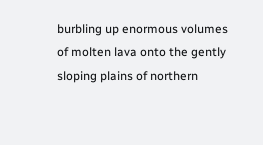burbling up enormous volumes of molten lava onto the gently sloping plains of northern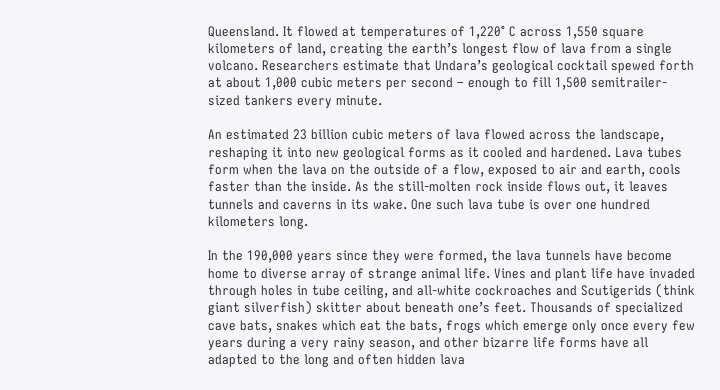Queensland. It flowed at temperatures of 1,220° C across 1,550 square kilometers of land, creating the earth’s longest flow of lava from a single volcano. Researchers estimate that Undara’s geological cocktail spewed forth at about 1,000 cubic meters per second – enough to fill 1,500 semitrailer-sized tankers every minute.

An estimated 23 billion cubic meters of lava flowed across the landscape, reshaping it into new geological forms as it cooled and hardened. Lava tubes form when the lava on the outside of a flow, exposed to air and earth, cools faster than the inside. As the still-molten rock inside flows out, it leaves tunnels and caverns in its wake. One such lava tube is over one hundred kilometers long.

In the 190,000 years since they were formed, the lava tunnels have become home to diverse array of strange animal life. Vines and plant life have invaded through holes in tube ceiling, and all-white cockroaches and Scutigerids (think giant silverfish) skitter about beneath one’s feet. Thousands of specialized cave bats, snakes which eat the bats, frogs which emerge only once every few years during a very rainy season, and other bizarre life forms have all adapted to the long and often hidden lava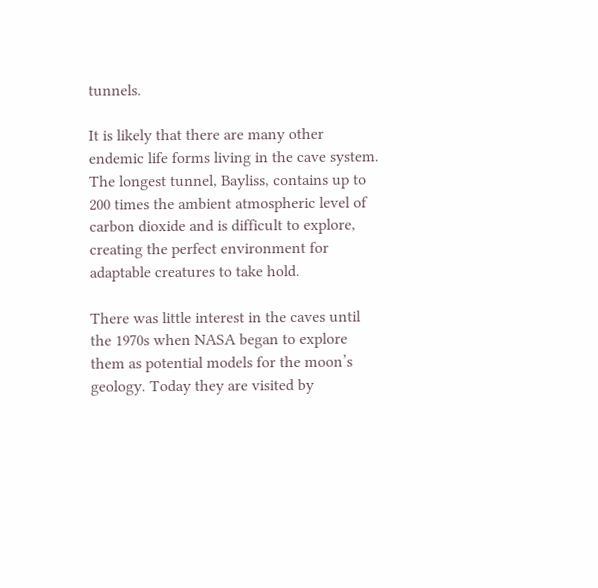tunnels.

It is likely that there are many other endemic life forms living in the cave system. The longest tunnel, Bayliss, contains up to 200 times the ambient atmospheric level of carbon dioxide and is difficult to explore, creating the perfect environment for adaptable creatures to take hold.

There was little interest in the caves until the 1970s when NASA began to explore them as potential models for the moon’s geology. Today they are visited by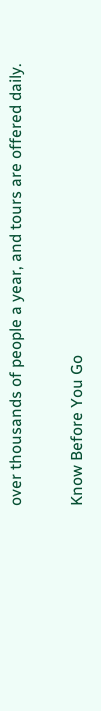over thousands of people a year, and tours are offered daily.

Know Before You Go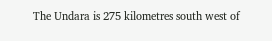The Undara is 275 kilometres south west of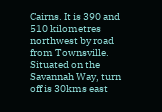Cairns. It is 390 and 510 kilometres northwest by road from Townsville. Situated on the Savannah Way, turn off is 30kms east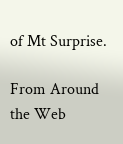of Mt Surprise.

From Around the Web